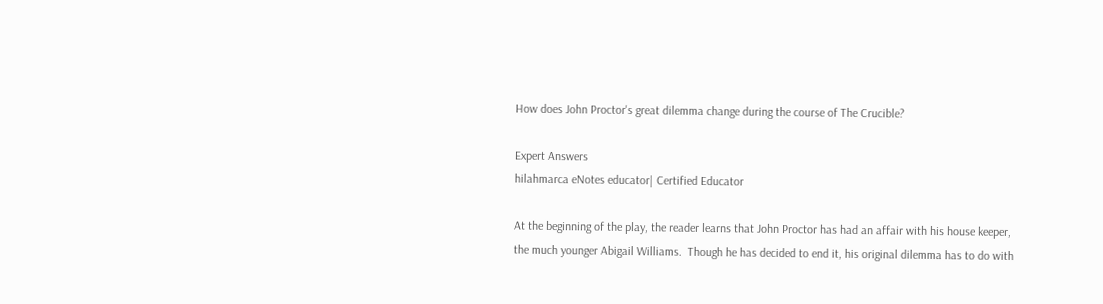How does John Proctor's great dilemma change during the course of The Crucible?

Expert Answers
hilahmarca eNotes educator| Certified Educator

At the beginning of the play, the reader learns that John Proctor has had an affair with his house keeper, the much younger Abigail Williams.  Though he has decided to end it, his original dilemma has to do with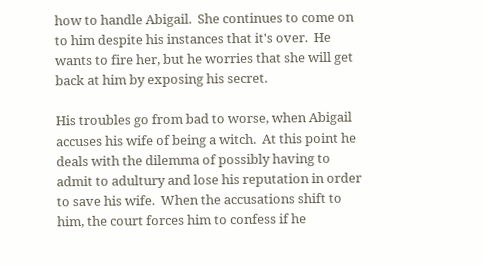how to handle Abigail.  She continues to come on to him despite his instances that it's over.  He wants to fire her, but he worries that she will get back at him by exposing his secret.

His troubles go from bad to worse, when Abigail accuses his wife of being a witch.  At this point he deals with the dilemma of possibly having to admit to adultury and lose his reputation in order to save his wife.  When the accusations shift to him, the court forces him to confess if he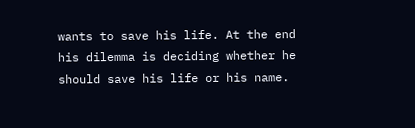wants to save his life. At the end his dilemma is deciding whether he should save his life or his name.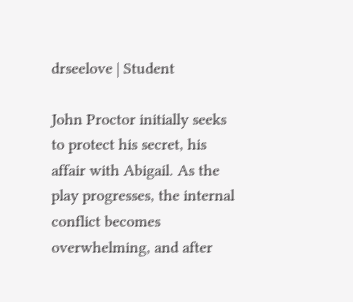drseelove | Student

John Proctor initially seeks to protect his secret, his affair with Abigail. As the play progresses, the internal conflict becomes overwhelming, and after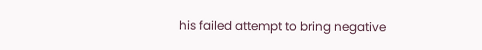his failed attempt to bring negative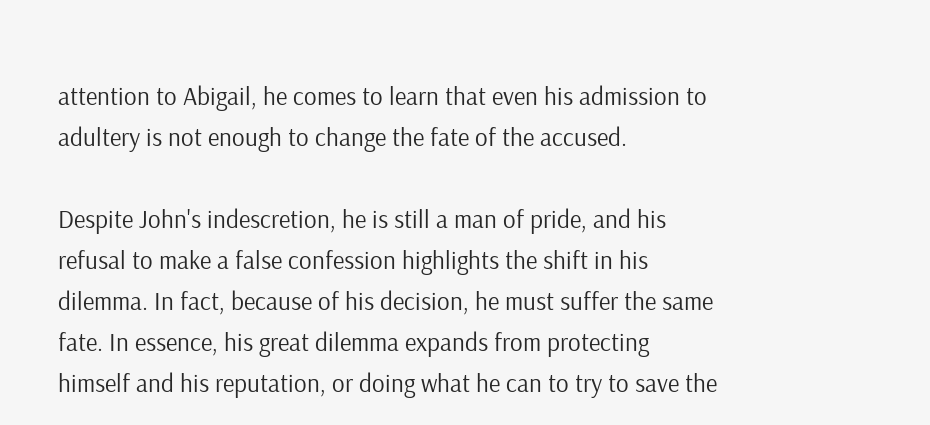attention to Abigail, he comes to learn that even his admission to adultery is not enough to change the fate of the accused.

Despite John's indescretion, he is still a man of pride, and his refusal to make a false confession highlights the shift in his dilemma. In fact, because of his decision, he must suffer the same fate. In essence, his great dilemma expands from protecting himself and his reputation, or doing what he can to try to save the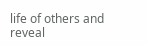life of others and reveal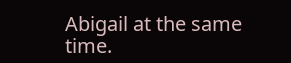Abigail at the same time.